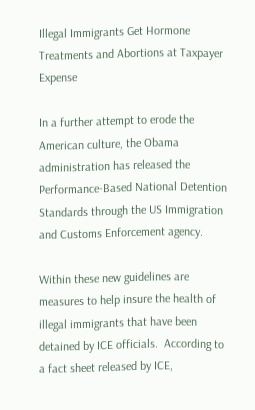Illegal Immigrants Get Hormone Treatments and Abortions at Taxpayer Expense

In a further attempt to erode the American culture, the Obama administration has released the Performance-Based National Detention Standards through the US Immigration and Customs Enforcement agency.

Within these new guidelines are measures to help insure the health of illegal immigrants that have been detained by ICE officials.  According to a fact sheet released by ICE,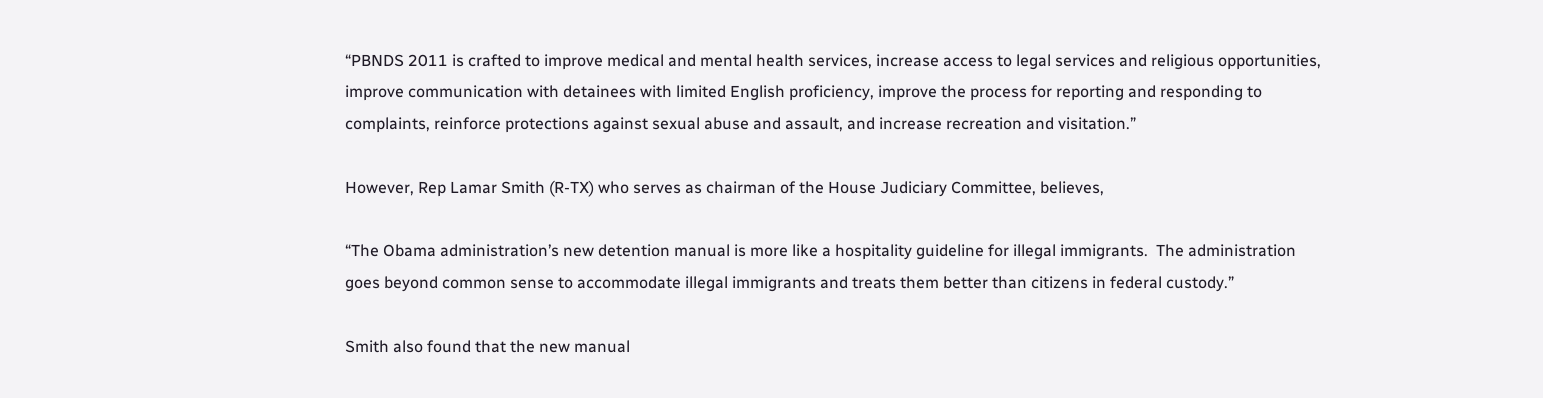“PBNDS 2011 is crafted to improve medical and mental health services, increase access to legal services and religious opportunities, improve communication with detainees with limited English proficiency, improve the process for reporting and responding to complaints, reinforce protections against sexual abuse and assault, and increase recreation and visitation.”

However, Rep Lamar Smith (R-TX) who serves as chairman of the House Judiciary Committee, believes,

“The Obama administration’s new detention manual is more like a hospitality guideline for illegal immigrants.  The administration goes beyond common sense to accommodate illegal immigrants and treats them better than citizens in federal custody.”

Smith also found that the new manual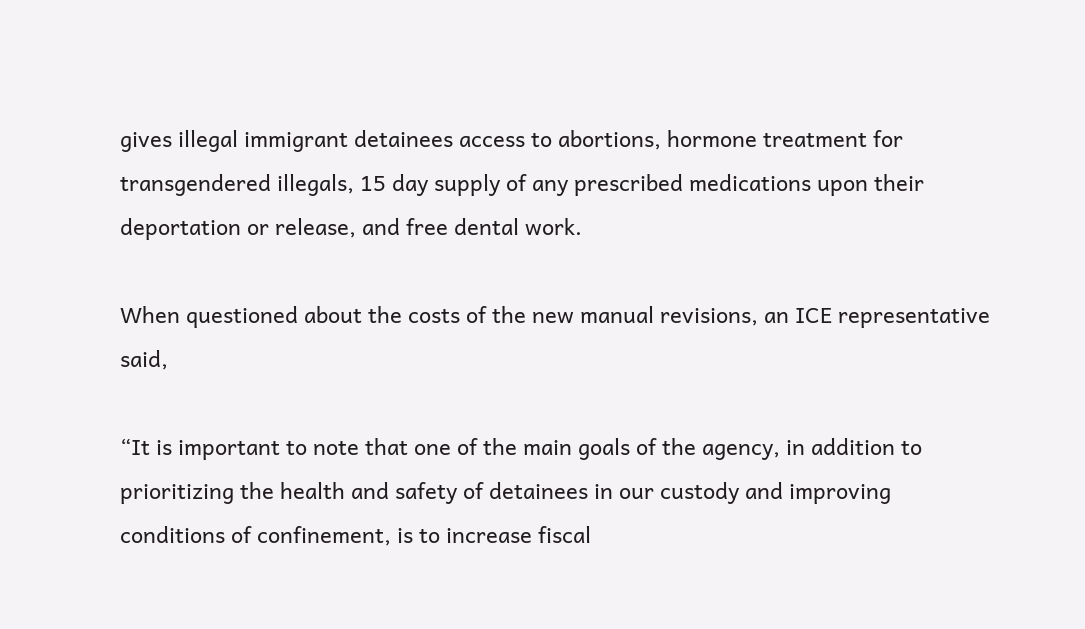gives illegal immigrant detainees access to abortions, hormone treatment for transgendered illegals, 15 day supply of any prescribed medications upon their deportation or release, and free dental work.

When questioned about the costs of the new manual revisions, an ICE representative said,

“It is important to note that one of the main goals of the agency, in addition to prioritizing the health and safety of detainees in our custody and improving conditions of confinement, is to increase fiscal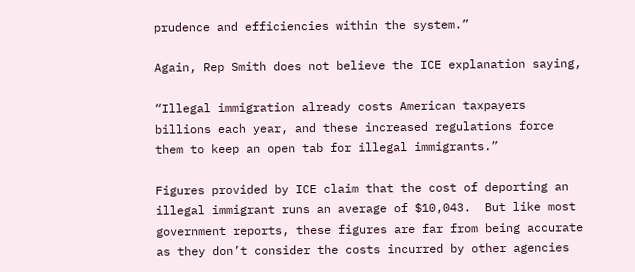prudence and efficiencies within the system.”

Again, Rep Smith does not believe the ICE explanation saying,

“Illegal immigration already costs American taxpayers billions each year, and these increased regulations force them to keep an open tab for illegal immigrants.”

Figures provided by ICE claim that the cost of deporting an illegal immigrant runs an average of $10,043.  But like most government reports, these figures are far from being accurate as they don’t consider the costs incurred by other agencies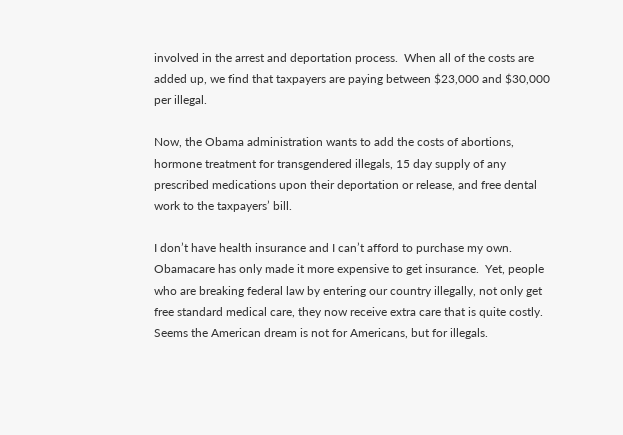involved in the arrest and deportation process.  When all of the costs are added up, we find that taxpayers are paying between $23,000 and $30,000 per illegal.

Now, the Obama administration wants to add the costs of abortions, hormone treatment for transgendered illegals, 15 day supply of any prescribed medications upon their deportation or release, and free dental work to the taxpayers’ bill.

I don’t have health insurance and I can’t afford to purchase my own.  Obamacare has only made it more expensive to get insurance.  Yet, people who are breaking federal law by entering our country illegally, not only get free standard medical care, they now receive extra care that is quite costly.  Seems the American dream is not for Americans, but for illegals.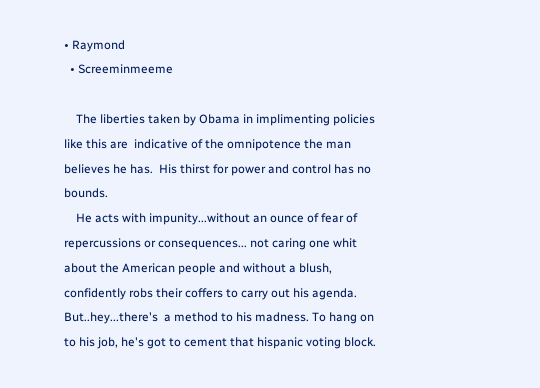• Raymond
  • Screeminmeeme

    The liberties taken by Obama in implimenting policies like this are  indicative of the omnipotence the man believes he has.  His thirst for power and control has no bounds.
    He acts with impunity...without an ounce of fear of repercussions or consequences... not caring one whit  about the American people and without a blush, confidently robs their coffers to carry out his agenda.  But..hey...there's  a method to his madness. To hang on to his job, he's got to cement that hispanic voting block.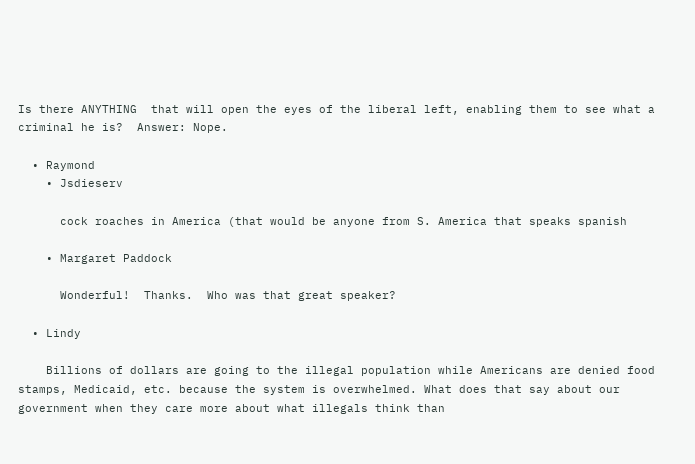Is there ANYTHING  that will open the eyes of the liberal left, enabling them to see what a criminal he is?  Answer: Nope.

  • Raymond
    • Jsdieserv

      cock roaches in America (that would be anyone from S. America that speaks spanish

    • Margaret Paddock

      Wonderful!  Thanks.  Who was that great speaker?

  • Lindy

    Billions of dollars are going to the illegal population while Americans are denied food stamps, Medicaid, etc. because the system is overwhelmed. What does that say about our government when they care more about what illegals think than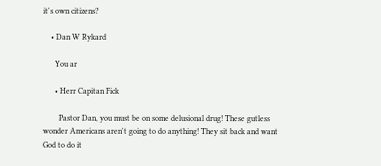it's own citizens?

    • Dan W Rykard

      You ar

      • Herr Capitan Fick

        Pastor Dan, you must be on some delusional drug! These gutless wonder Americans aren't going to do anything! They sit back and want God to do it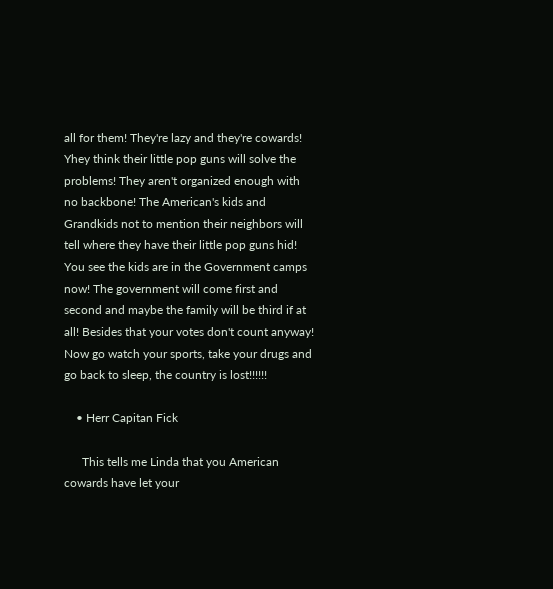all for them! They're lazy and they're cowards! Yhey think their little pop guns will solve the problems! They aren't organized enough with no backbone! The American's kids and Grandkids not to mention their neighbors will tell where they have their little pop guns hid! You see the kids are in the Government camps now! The government will come first and second and maybe the family will be third if at all! Besides that your votes don't count anyway! Now go watch your sports, take your drugs and go back to sleep, the country is lost!!!!!!

    • Herr Capitan Fick

      This tells me Linda that you American cowards have let your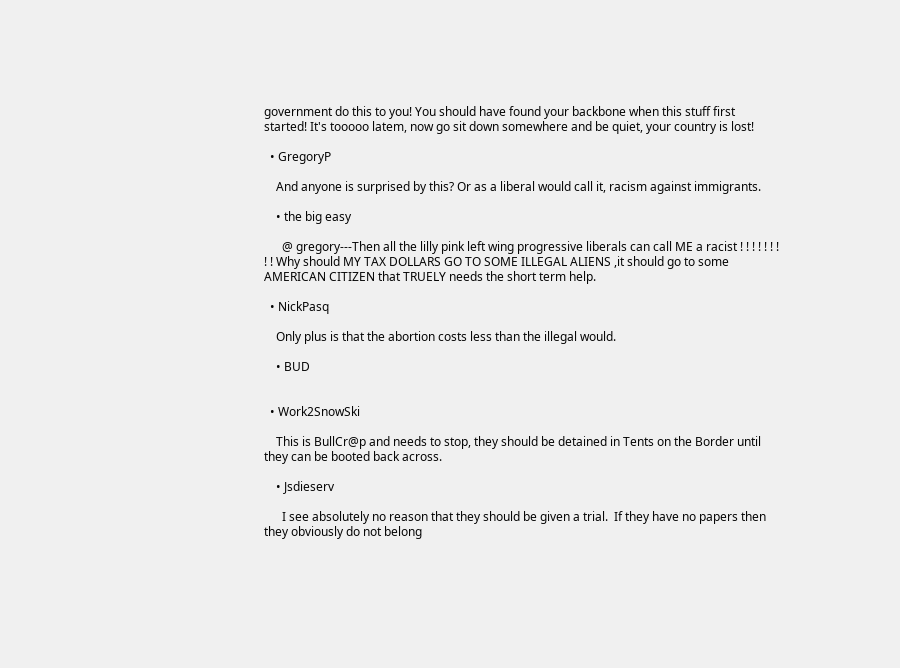government do this to you! You should have found your backbone when this stuff first started! It's tooooo latem, now go sit down somewhere and be quiet, your country is lost!

  • GregoryP

    And anyone is surprised by this? Or as a liberal would call it, racism against immigrants.

    • the big easy

      @ gregory---Then all the lilly pink left wing progressive liberals can call ME a racist ! ! ! ! ! ! ! ! ! Why should MY TAX DOLLARS GO TO SOME ILLEGAL ALIENS ,it should go to some AMERICAN CITIZEN that TRUELY needs the short term help.

  • NickPasq

    Only plus is that the abortion costs less than the illegal would.

    • BUD


  • Work2SnowSki

    This is BullCr@p and needs to stop, they should be detained in Tents on the Border until they can be booted back across.

    • Jsdieserv

      I see absolutely no reason that they should be given a trial.  If they have no papers then they obviously do not belong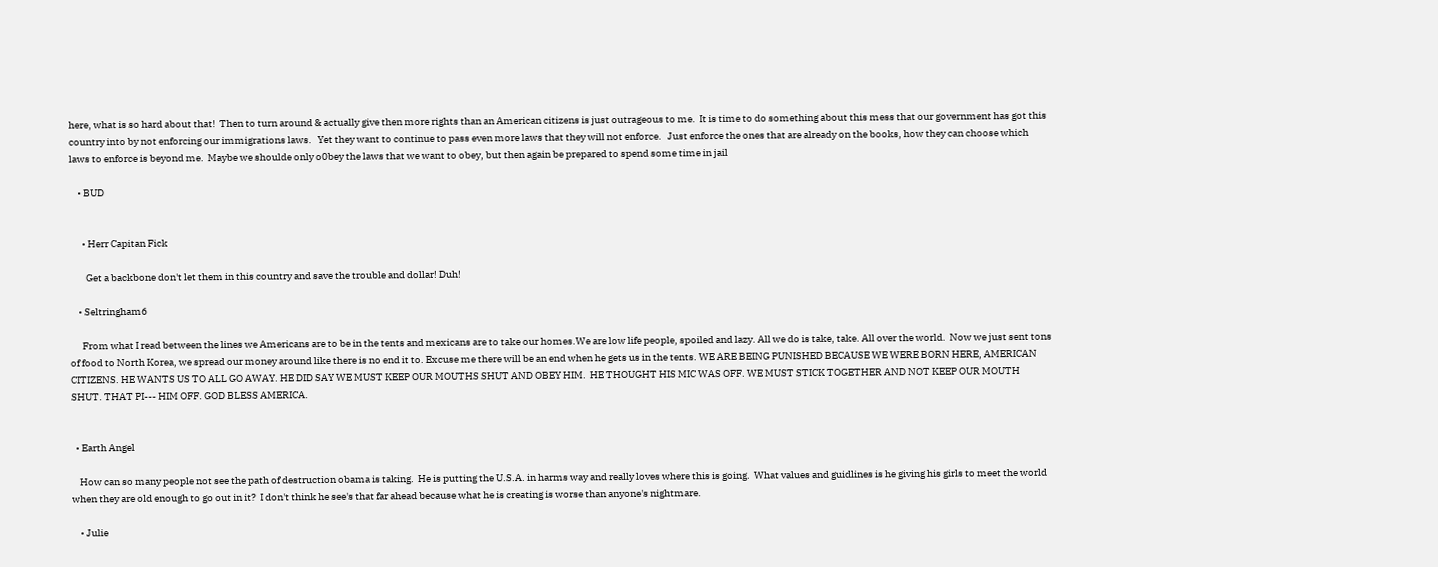here, what is so hard about that!  Then to turn around & actually give then more rights than an American citizens is just outrageous to me.  It is time to do something about this mess that our government has got this country into by not enforcing our immigrations laws.   Yet they want to continue to pass even more laws that they will not enforce.   Just enforce the ones that are already on the books, how they can choose which laws to enforce is beyond me.  Maybe we shoulde only o0bey the laws that we want to obey, but then again be prepared to spend some time in jail

    • BUD


      • Herr Capitan Fick

        Get a backbone don't let them in this country and save the trouble and dollar! Duh!

    • Seltringham6

      From what I read between the lines we Americans are to be in the tents and mexicans are to take our homes.We are low life people, spoiled and lazy. All we do is take, take. All over the world.  Now we just sent tons of food to North Korea, we spread our money around like there is no end it to. Excuse me there will be an end when he gets us in the tents. WE ARE BEING PUNISHED BECAUSE WE WERE BORN HERE, AMERICAN CITIZENS. HE WANTS US TO ALL GO AWAY. HE DID SAY WE MUST KEEP OUR MOUTHS SHUT AND OBEY HIM.  HE THOUGHT HIS MIC WAS OFF. WE MUST STICK TOGETHER AND NOT KEEP OUR MOUTH SHUT. THAT PI--- HIM OFF. GOD BLESS AMERICA.


  • Earth Angel

    How can so many people not see the path of destruction obama is taking.  He is putting the U.S.A. in harms way and really loves where this is going.  What values and guidlines is he giving his girls to meet the world when they are old enough to go out in it?  I don't think he see's that far ahead because what he is creating is worse than anyone's nightmare.

    • Julie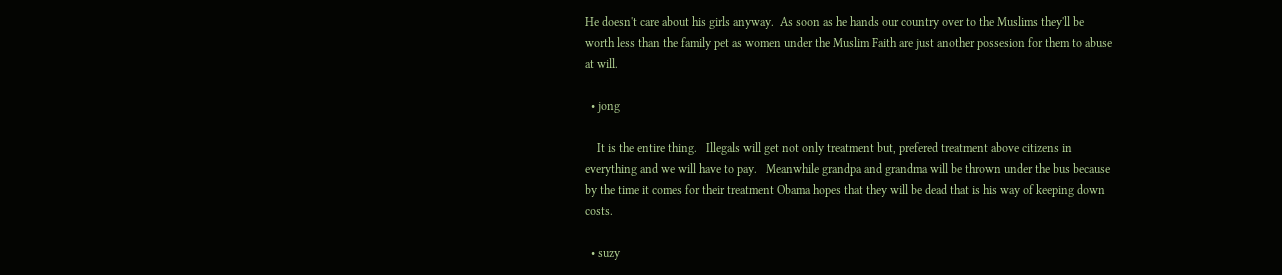He doesn't care about his girls anyway.  As soon as he hands our country over to the Muslims they'll be worth less than the family pet as women under the Muslim Faith are just another possesion for them to abuse at will.

  • jong

    It is the entire thing.   Illegals will get not only treatment but, prefered treatment above citizens in everything and we will have to pay.   Meanwhile grandpa and grandma will be thrown under the bus because by the time it comes for their treatment Obama hopes that they will be dead that is his way of keeping down costs.

  • suzy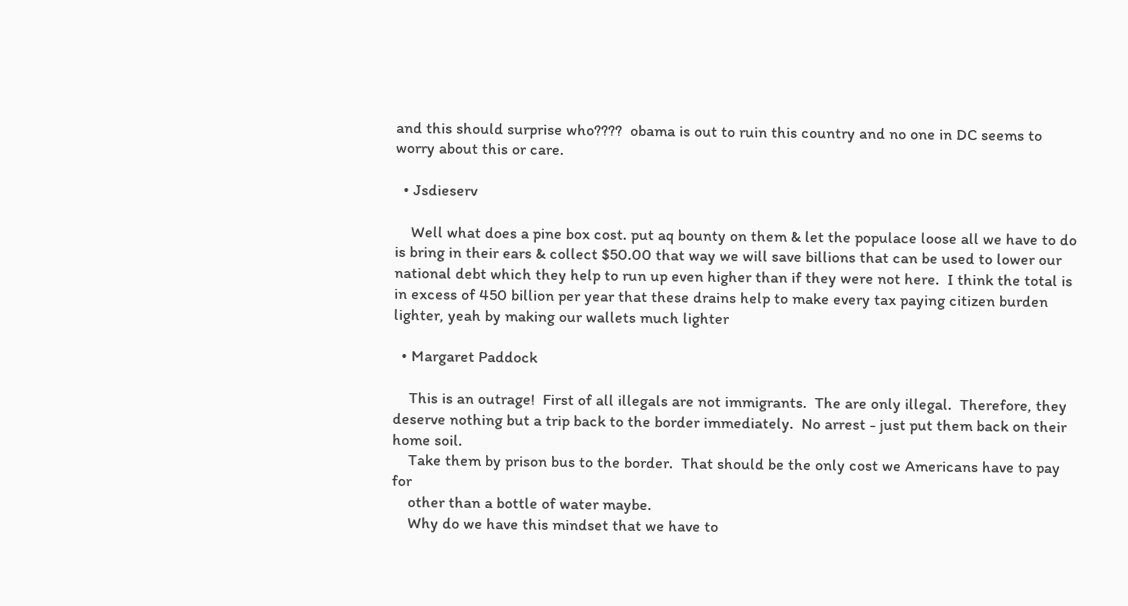and this should surprise who????  obama is out to ruin this country and no one in DC seems to worry about this or care.

  • Jsdieserv

    Well what does a pine box cost. put aq bounty on them & let the populace loose all we have to do is bring in their ears & collect $50.00 that way we will save billions that can be used to lower our national debt which they help to run up even higher than if they were not here.  I think the total is in excess of 450 billion per year that these drains help to make every tax paying citizen burden lighter, yeah by making our wallets much lighter

  • Margaret Paddock

    This is an outrage!  First of all illegals are not immigrants.  The are only illegal.  Therefore, they deserve nothing but a trip back to the border immediately.  No arrest - just put them back on their home soil.
    Take them by prison bus to the border.  That should be the only cost we Americans have to pay for
    other than a bottle of water maybe.
    Why do we have this mindset that we have to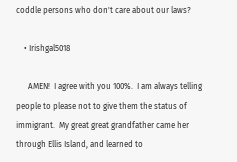coddle persons who don't care about our laws?

    • Irishgal5018

      AMEN!  I agree with you 100%.  I am always telling people to please not to give them the status of immigrant.  My great great grandfather came her through Ellis Island, and learned to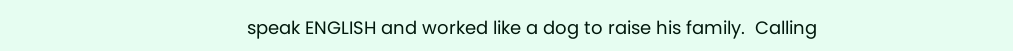speak ENGLISH and worked like a dog to raise his family.  Calling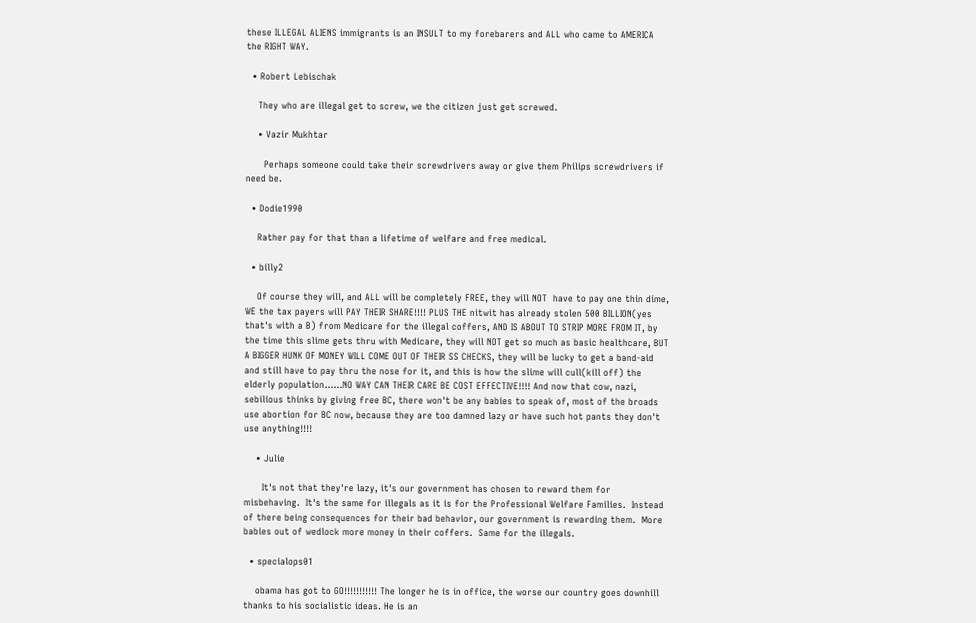these ILLEGAL ALIENS immigrants is an INSULT to my forebarers and ALL who came to AMERICA the RIGHT WAY.

  • Robert Lebischak

    They who are illegal get to screw, we the citizen just get screwed.

    • Vazir Mukhtar

      Perhaps someone could take their screwdrivers away or give them Philips screwdrivers if need be.

  • Dodie1990

    Rather pay for that than a lifetime of welfare and free medical.

  • billy2

    Of course they will, and ALL will be completely FREE, they will NOT  have to pay one thin dime, WE the tax payers will PAY THEIR SHARE!!!! PLUS THE nitwit has already stolen 500 BILLION(yes that's with a B) from Medicare for the illegal coffers, AND IS ABOUT TO STRIP MORE FROM IT, by the time this slime gets thru with Medicare, they will NOT get so much as basic healthcare, BUT A BIGGER HUNK OF MONEY WILL COME OUT OF THEIR SS CHECKS, they will be lucky to get a band-aid and still have to pay thru the nose for it, and this is how the slime will cull(kill off) the elderly population......NO WAY CAN THEIR CARE BE COST EFFECTIVE!!!! And now that cow, nazi, sebilious thinks by giving free BC, there won't be any babies to speak of, most of the broads use abortion for BC now, because they are too damned lazy or have such hot pants they don't use anything!!!!

    • Julie

      It's not that they're lazy, it's our government has chosen to reward them for misbehaving.  It's the same for illegals as it is for the Professional Welfare Families.  Instead of there being consequences for their bad behavior, our government is rewarding them.  More babies out of wedlock more money in their coffers.  Same for the illegals.

  • specialops01

    obama has got to GO!!!!!!!!!!! The longer he is in office, the worse our country goes downhill thanks to his socialistic ideas. He is an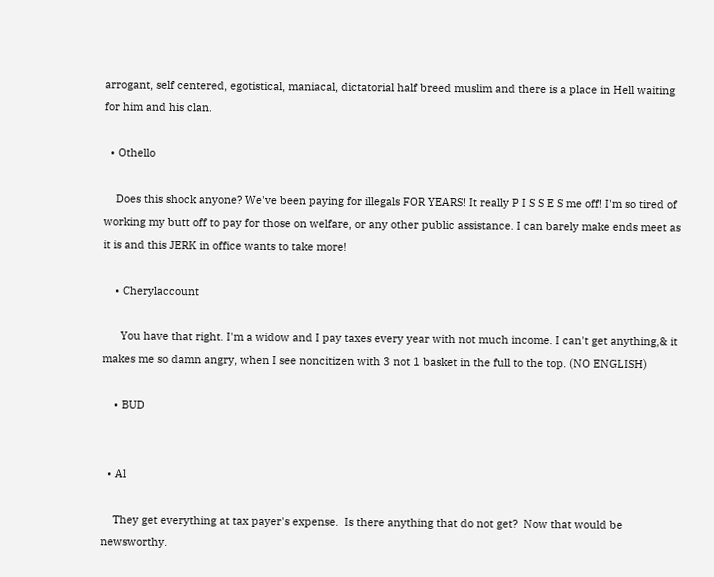arrogant, self centered, egotistical, maniacal, dictatorial half breed muslim and there is a place in Hell waiting for him and his clan.

  • Othello

    Does this shock anyone? We've been paying for illegals FOR YEARS! It really P I S S E S me off! I'm so tired of working my butt off to pay for those on welfare, or any other public assistance. I can barely make ends meet as it is and this JERK in office wants to take more!

    • Cherylaccount

      You have that right. I'm a widow and I pay taxes every year with not much income. I can't get anything,& it makes me so damn angry, when I see noncitizen with 3 not 1 basket in the full to the top. (NO ENGLISH)

    • BUD


  • Al

    They get everything at tax payer's expense.  Is there anything that do not get?  Now that would be newsworthy.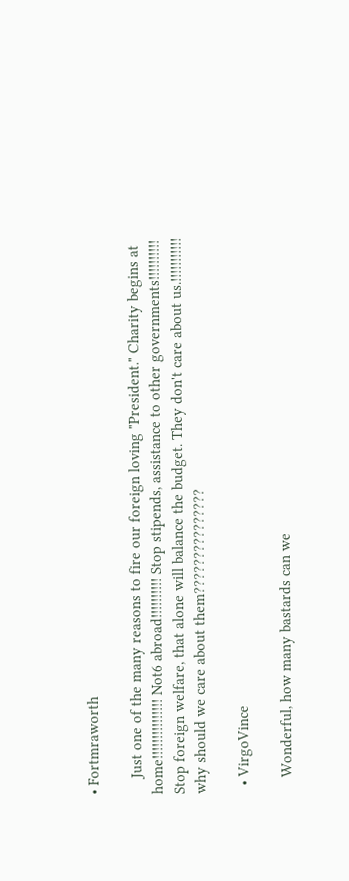• Fortmraworth

    Just one of the many reasons to fire our foreign loving "President." Charity begins at home!!!!!!!!!!!!!!! Not6 abroad!!!!!!!!!! Stop stipends, assistance to other governments!!!!!!!!!! Stop foreign welfare, that alone will balance the budget. They don't care about us.!!!!!!!!!!! why should we care about them???????????????

  • VirgoVince

    Wonderful, how many bastards can we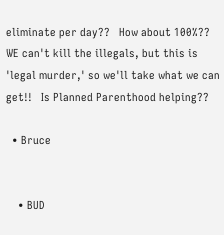eliminate per day??   How about 100%??  WE can't kill the illegals, but this is 'legal murder,' so we'll take what we can get!!   Is Planned Parenthood helping??

  • Bruce


    • BUD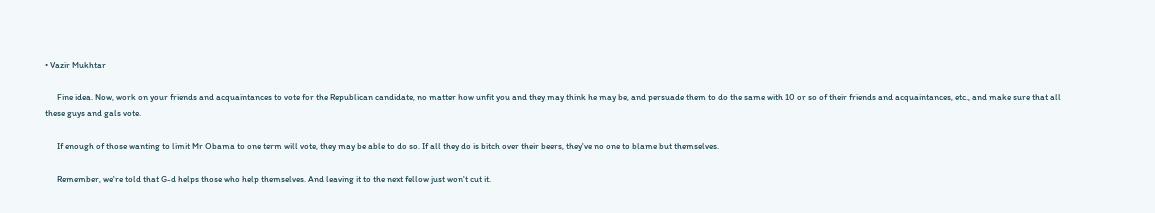• Vazir Mukhtar

      Fine idea. Now, work on your friends and acquaintances to vote for the Republican candidate, no matter how unfit you and they may think he may be, and persuade them to do the same with 10 or so of their friends and acquaintances, etc., and make sure that all these guys and gals vote.

      If enough of those wanting to limit Mr Obama to one term will vote, they may be able to do so. If all they do is bitch over their beers, they've no one to blame but themselves.

      Remember, we're told that G-d helps those who help themselves. And leaving it to the next fellow just won't cut it.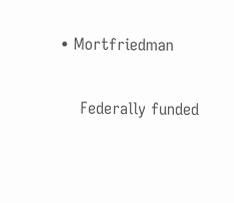• Mortfriedman

    Federally funded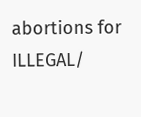abortions for ILLEGAL/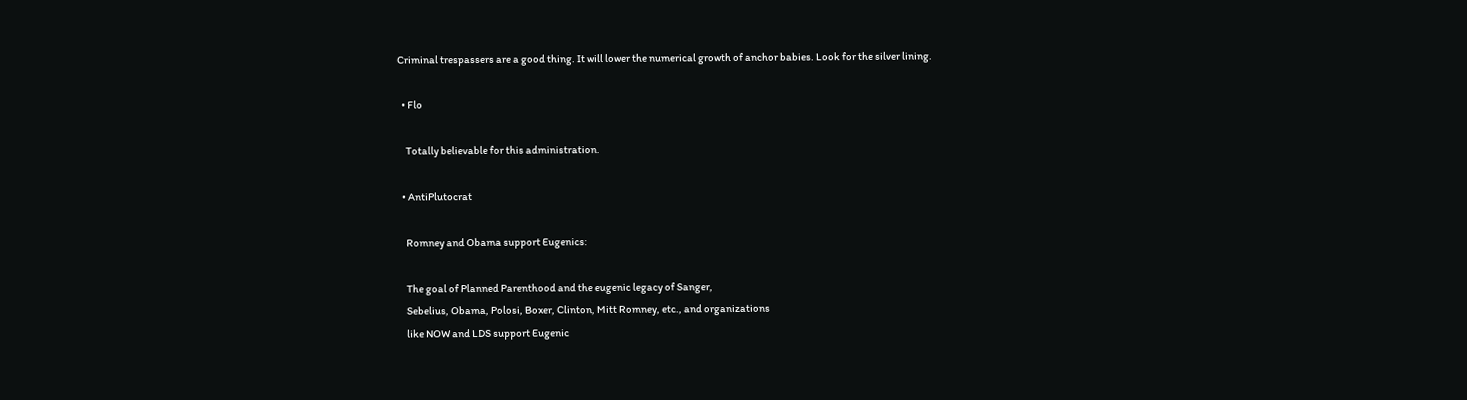Criminal trespassers are a good thing. It will lower the numerical growth of anchor babies. Look for the silver lining.

  • Flo

    Totally believable for this administration.

  • AntiPlutocrat

    Romney and Obama support Eugenics:

    The goal of Planned Parenthood and the eugenic legacy of Sanger,
    Sebelius, Obama, Polosi, Boxer, Clinton, Mitt Romney, etc., and organizations
    like NOW and LDS support Eugenic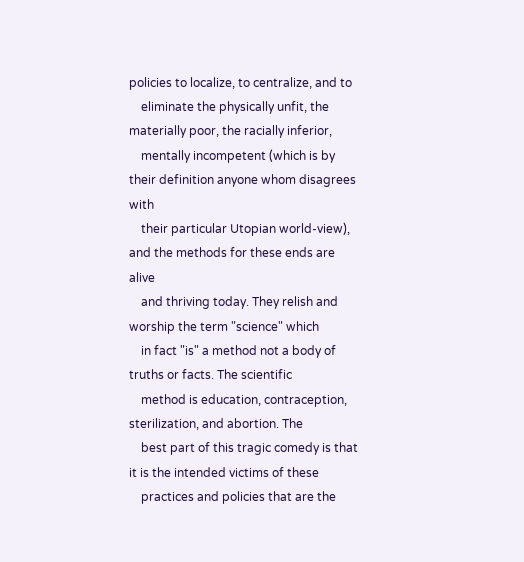policies to localize, to centralize, and to
    eliminate the physically unfit, the materially poor, the racially inferior,
    mentally incompetent (which is by their definition anyone whom disagrees with
    their particular Utopian world-view), and the methods for these ends are alive
    and thriving today. They relish and worship the term "science" which
    in fact "is" a method not a body of truths or facts. The scientific
    method is education, contraception, sterilization, and abortion. The
    best part of this tragic comedy is that it is the intended victims of these
    practices and policies that are the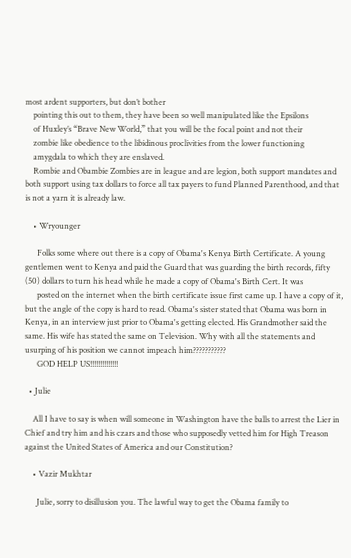most ardent supporters, but don’t bother
    pointing this out to them, they have been so well manipulated like the Epsilons
    of Huxley’s “Brave New World,” that you will be the focal point and not their
    zombie like obedience to the libidinous proclivities from the lower functioning
    amygdala to which they are enslaved.
    Rombie and Obambie Zombies are in league and are legion, both support mandates and both support using tax dollars to force all tax payers to fund Planned Parenthood, and that is not a yarn it is already law.

    • Wryounger

      Folks some where out there is a copy of Obama's Kenya Birth Certificate. A young gentlemen went to Kenya and paid the Guard that was guarding the birth records, fifty (50) dollars to turn his head while he made a copy of Obama's Birth Cert. It was
      posted on the internet when the birth certificate issue first came up. I have a copy of it, but the angle of the copy is hard to read. Obama's sister stated that Obama was born in Kenya, in an interview just prior to Obama's getting elected. His Grandmother said the same. His wife has stated the same on Television. Why with all the statements and usurping of his position we cannot impeach him???????????
      GOD HELP US!!!!!!!!!!!!!!

  • Julie

    All I have to say is when will someone in Washington have the balls to arrest the Lier in Chief and try him and his czars and those who supposedly vetted him for High Treason against the United States of America and our Constitution?

    • Vazir Mukhtar

      Julie, sorry to disillusion you. The lawful way to get the Obama family to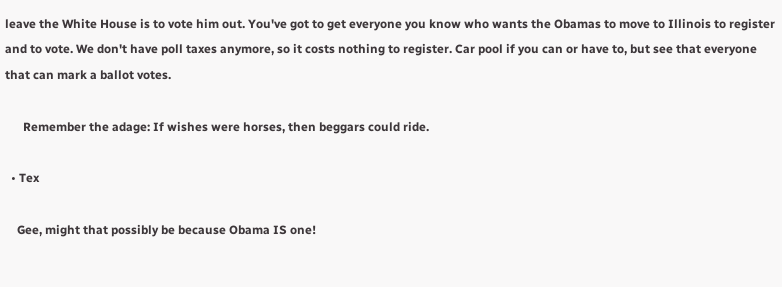leave the White House is to vote him out. You've got to get everyone you know who wants the Obamas to move to Illinois to register and to vote. We don't have poll taxes anymore, so it costs nothing to register. Car pool if you can or have to, but see that everyone that can mark a ballot votes.

      Remember the adage: If wishes were horses, then beggars could ride.

  • Tex

    Gee, might that possibly be because Obama IS one!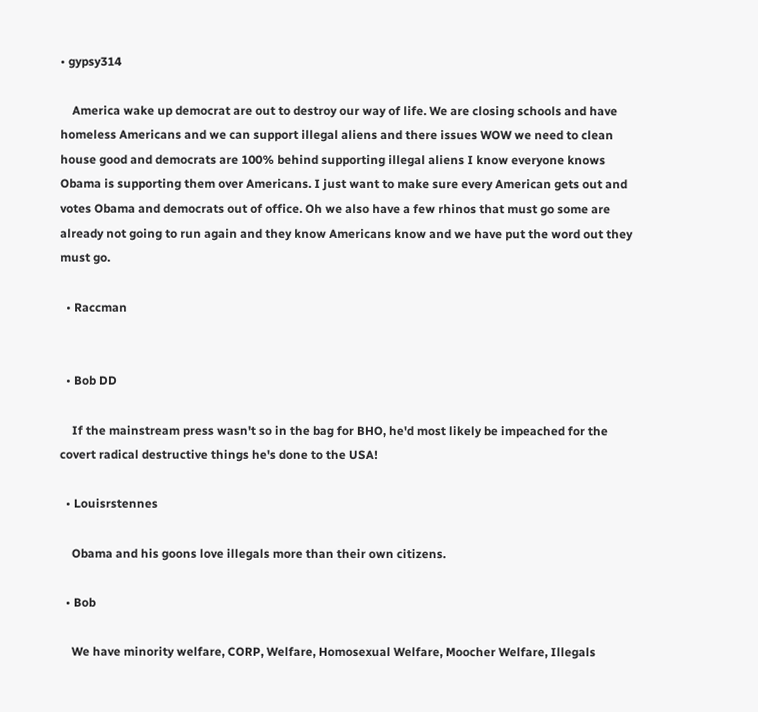• gypsy314

    America wake up democrat are out to destroy our way of life. We are closing schools and have homeless Americans and we can support illegal aliens and there issues WOW we need to clean house good and democrats are 100% behind supporting illegal aliens I know everyone knows Obama is supporting them over Americans. I just want to make sure every American gets out and votes Obama and democrats out of office. Oh we also have a few rhinos that must go some are already not going to run again and they know Americans know and we have put the word out they must go.

  • Raccman


  • Bob DD

    If the mainstream press wasn't so in the bag for BHO, he'd most likely be impeached for the covert radical destructive things he's done to the USA!

  • Louisrstennes

    Obama and his goons love illegals more than their own citizens.

  • Bob

    We have minority welfare, CORP, Welfare, Homosexual Welfare, Moocher Welfare, Illegals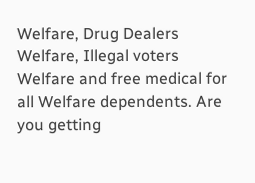Welfare, Drug Dealers Welfare, Illegal voters Welfare and free medical for all Welfare dependents. Are you getting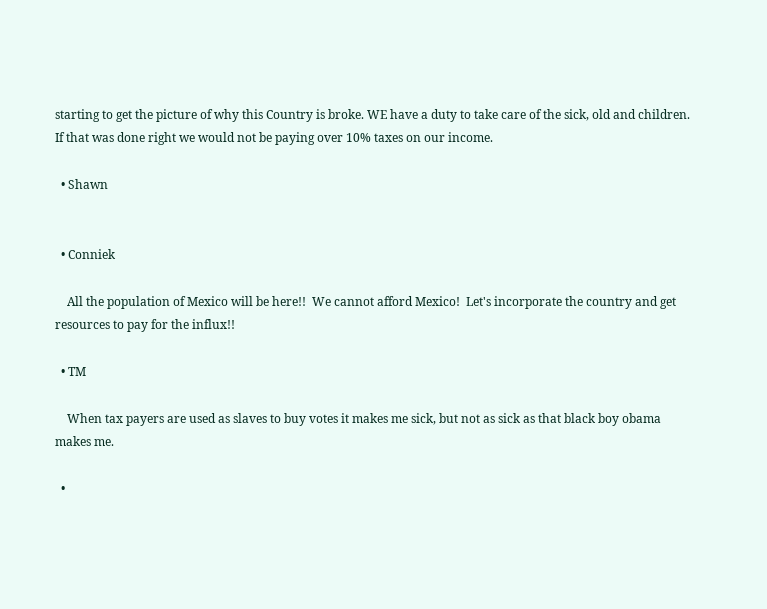starting to get the picture of why this Country is broke. WE have a duty to take care of the sick, old and children. If that was done right we would not be paying over 10% taxes on our income.

  • Shawn


  • Conniek

    All the population of Mexico will be here!!  We cannot afford Mexico!  Let's incorporate the country and get resources to pay for the influx!!

  • TM

    When tax payers are used as slaves to buy votes it makes me sick, but not as sick as that black boy obama makes me.

  •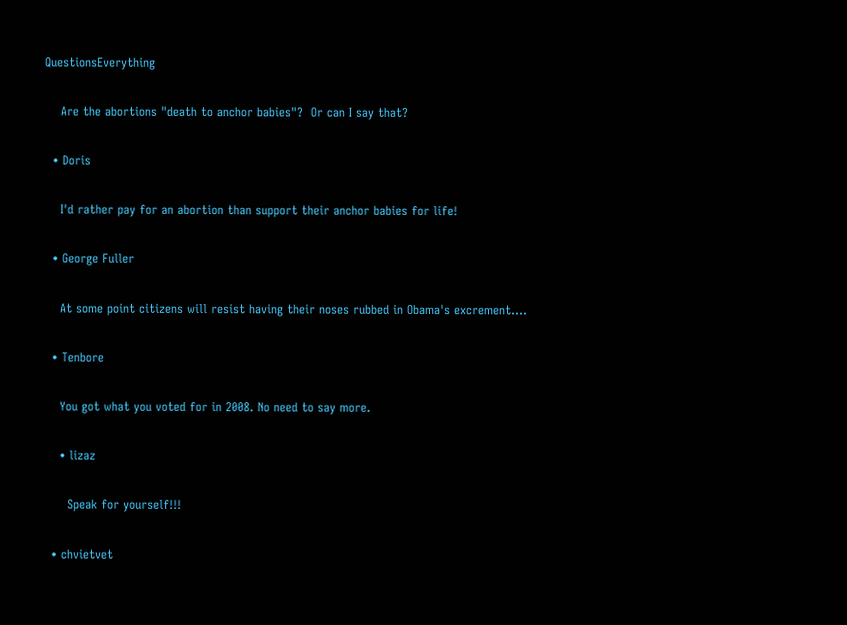QuestionsEverything

    Are the abortions "death to anchor babies"?  Or can I say that?

  • Doris

    I'd rather pay for an abortion than support their anchor babies for life!

  • George Fuller

    At some point citizens will resist having their noses rubbed in Obama's excrement....

  • Tenbore

    You got what you voted for in 2008. No need to say more.

    • lizaz

      Speak for yourself!!!

  • chvietvet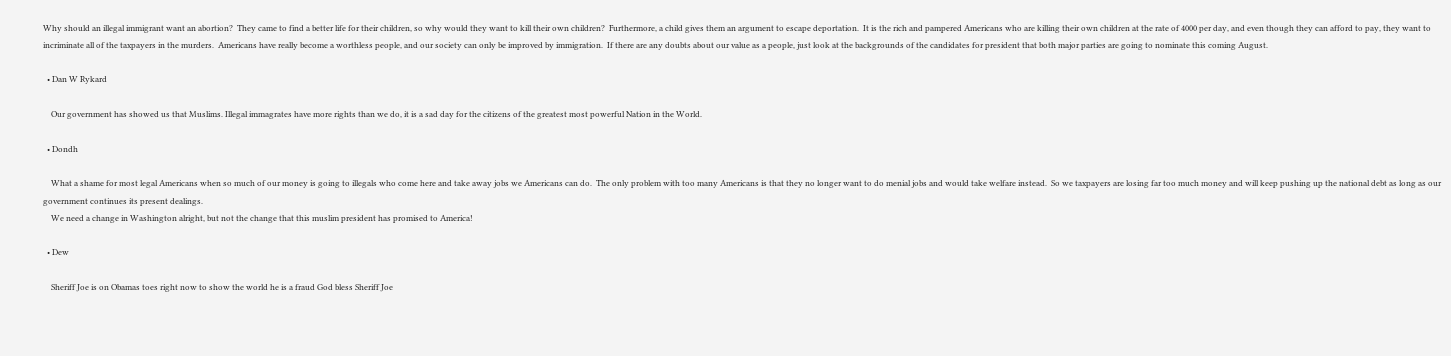Why should an illegal immigrant want an abortion?  They came to find a better life for their children, so why would they want to kill their own children?  Furthermore, a child gives them an argument to escape deportation.  It is the rich and pampered Americans who are killing their own children at the rate of 4000 per day, and even though they can afford to pay, they want to incriminate all of the taxpayers in the murders.  Americans have really become a worthless people, and our society can only be improved by immigration.  If there are any doubts about our value as a people, just look at the backgrounds of the candidates for president that both major parties are going to nominate this coming August.

  • Dan W Rykard

    Our government has showed us that Muslims. Illegal immagrates have more rights than we do, it is a sad day for the citizens of the greatest most powerful Nation in the World.

  • Dondh

    What a shame for most legal Americans when so much of our money is going to illegals who come here and take away jobs we Americans can do.  The only problem with too many Americans is that they no longer want to do menial jobs and would take welfare instead.  So we taxpayers are losing far too much money and will keep pushing up the national debt as long as our government continues its present dealings.
    We need a change in Washington alright, but not the change that this muslim president has promised to America!

  • Dew

    Sheriff Joe is on Obamas toes right now to show the world he is a fraud God bless Sheriff Joe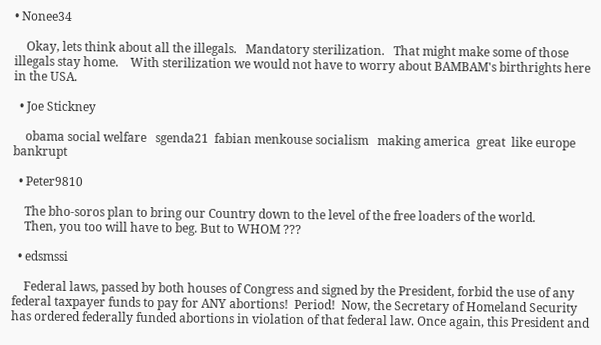• Nonee34

    Okay, lets think about all the illegals.   Mandatory sterilization.   That might make some of those illegals stay home.    With sterilization we would not have to worry about BAMBAM's birthrights here in the USA.

  • Joe Stickney

    obama social welfare   sgenda21  fabian menkouse socialism   making america  great  like europe     bankrupt

  • Peter9810

    The bho-soros plan to bring our Country down to the level of the free loaders of the world.
    Then, you too will have to beg. But to WHOM ???

  • edsmssi

    Federal laws, passed by both houses of Congress and signed by the President, forbid the use of any federal taxpayer funds to pay for ANY abortions!  Period!  Now, the Secretary of Homeland Security has ordered federally funded abortions in violation of that federal law. Once again, this President and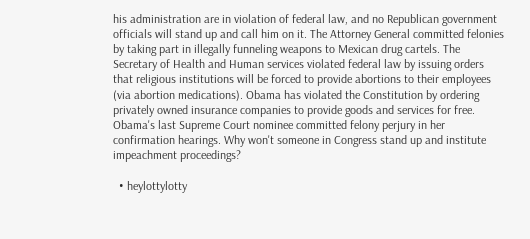his administration are in violation of federal law, and no Republican government officials will stand up and call him on it. The Attorney General committed felonies by taking part in illegally funneling weapons to Mexican drug cartels. The Secretary of Health and Human services violated federal law by issuing orders that religious institutions will be forced to provide abortions to their employees (via abortion medications). Obama has violated the Constitution by ordering privately owned insurance companies to provide goods and services for free. Obama's last Supreme Court nominee committed felony perjury in her confirmation hearings. Why won't someone in Congress stand up and institute impeachment proceedings?

  • heylottylotty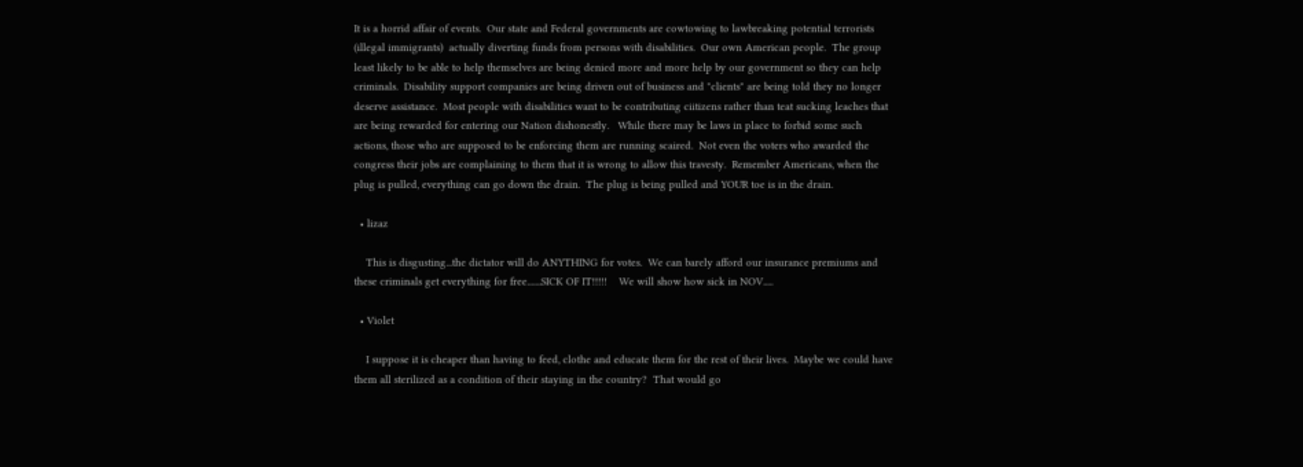It is a horrid affair of events.  Our state and Federal governments are cowtowing to lawbreaking potential terrorists (illegal immigrants)  actually diverting funds from persons with disabilities.  Our own American people.  The group least likely to be able to help themselves are being denied more and more help by our government so they can help criminals.  Disability support companies are being driven out of business and "clients" are being told they no longer deserve assistance.  Most people with disabilities want to be contributing ciitizens rather than teat sucking leaches that are being rewarded for entering our Nation dishonestly.   While there may be laws in place to forbid some such actions, those who are supposed to be enforcing them are running scaired.  Not even the voters who awarded the congress their jobs are complaining to them that it is wrong to allow this travesty.  Remember Americans, when the plug is pulled, everything can go down the drain.  The plug is being pulled and YOUR toe is in the drain.

  • lizaz

    This is disgusting...the dictator will do ANYTHING for votes.  We can barely afford our insurance premiums and these criminals get everything for free.......SICK OF IT!!!!!    We will show how sick in NOV.....

  • Violet

    I suppose it is cheaper than having to feed, clothe and educate them for the rest of their lives.  Maybe we could have them all sterilized as a condition of their staying in the country?  That would go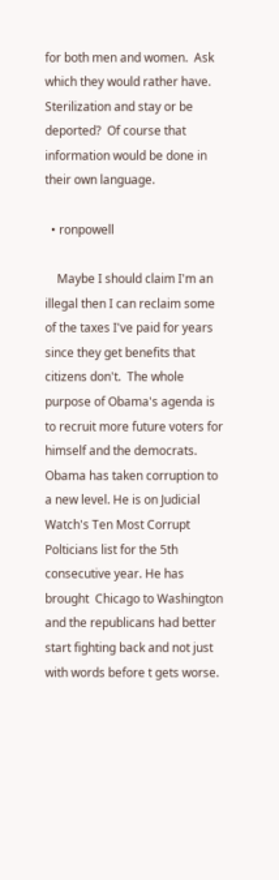for both men and women.  Ask which they would rather have.  Sterilization and stay or be deported?  Of course that information would be done in their own language.

  • ronpowell

    Maybe I should claim I'm an illegal then I can reclaim some of the taxes I've paid for years since they get benefits that citizens don't.  The whole purpose of Obama's agenda is to recruit more future voters for himself and the democrats. Obama has taken corruption to a new level. He is on Judicial Watch's Ten Most Corrupt Polticians list for the 5th consecutive year. He has brought  Chicago to Washington and the republicans had better start fighting back and not just with words before t gets worse.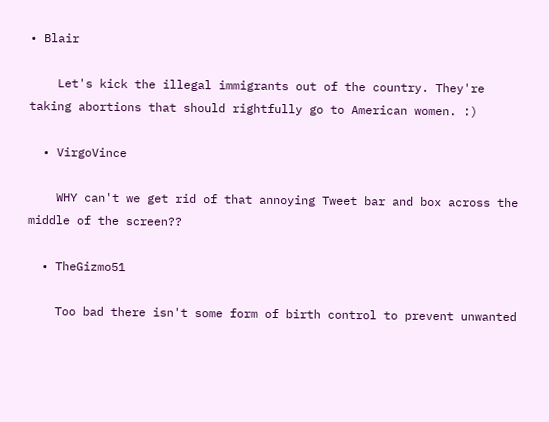• Blair

    Let's kick the illegal immigrants out of the country. They're taking abortions that should rightfully go to American women. :)

  • VirgoVince

    WHY can't we get rid of that annoying Tweet bar and box across the middle of the screen??

  • TheGizmo51

    Too bad there isn't some form of birth control to prevent unwanted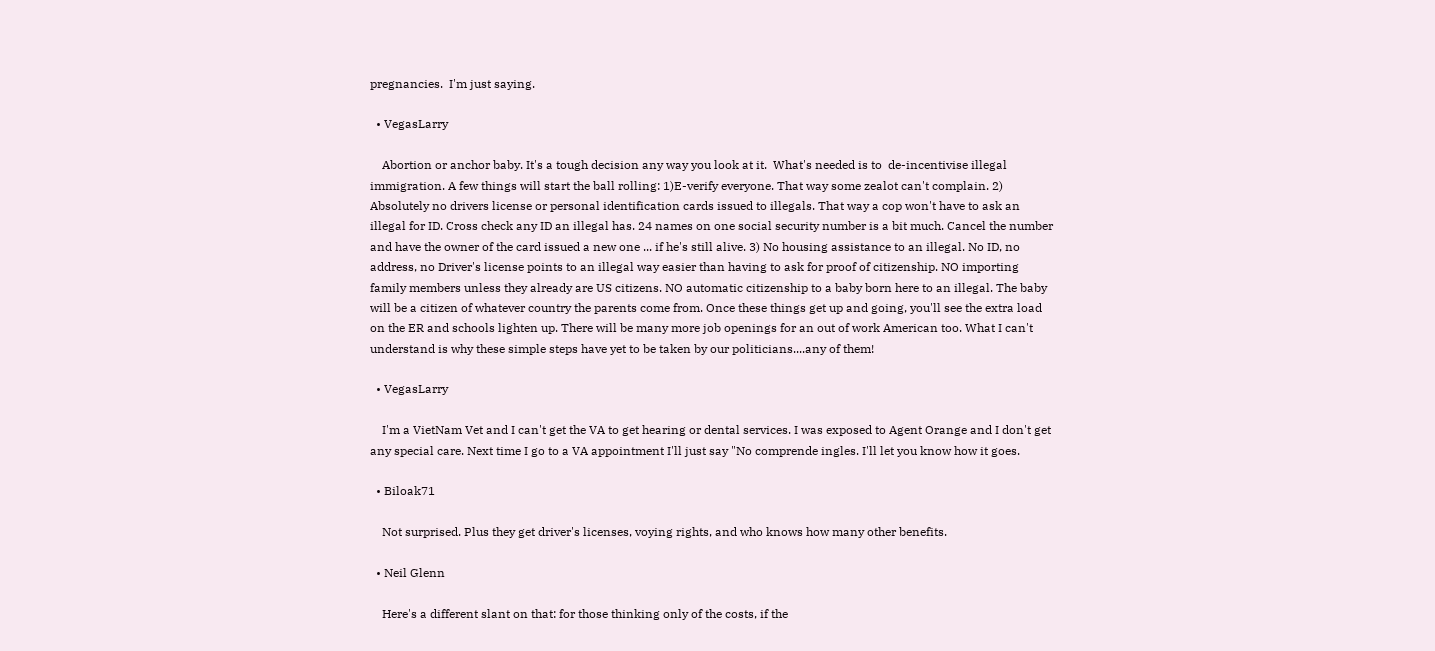pregnancies.  I'm just saying.

  • VegasLarry

    Abortion or anchor baby. It's a tough decision any way you look at it.  What's needed is to  de-incentivise illegal immigration. A few things will start the ball rolling: 1)E-verify everyone. That way some zealot can't complain. 2) Absolutely no drivers license or personal identification cards issued to illegals. That way a cop won't have to ask an illegal for ID. Cross check any ID an illegal has. 24 names on one social security number is a bit much. Cancel the number and have the owner of the card issued a new one ... if he's still alive. 3) No housing assistance to an illegal. No ID, no address, no Driver's license points to an illegal way easier than having to ask for proof of citizenship. NO importing family members unless they already are US citizens. NO automatic citizenship to a baby born here to an illegal. The baby will be a citizen of whatever country the parents come from. Once these things get up and going, you'll see the extra load on the ER and schools lighten up. There will be many more job openings for an out of work American too. What I can't understand is why these simple steps have yet to be taken by our politicians....any of them!

  • VegasLarry

    I'm a VietNam Vet and I can't get the VA to get hearing or dental services. I was exposed to Agent Orange and I don't get any special care. Next time I go to a VA appointment I'll just say "No comprende ingles. I'll let you know how it goes.

  • Biloak71

    Not surprised. Plus they get driver's licenses, voying rights, and who knows how many other benefits.

  • Neil Glenn

    Here's a different slant on that: for those thinking only of the costs, if the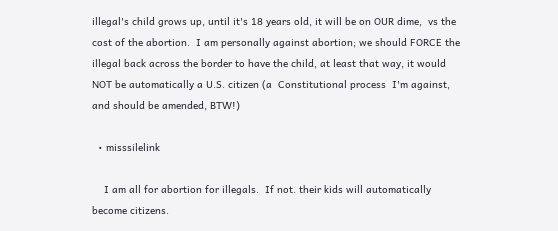illegal's child grows up, until it's 18 years old, it will be on OUR dime,  vs the cost of the abortion.  I am personally against abortion; we should FORCE the illegal back across the border to have the child, at least that way, it would NOT be automatically a U.S. citizen (a  Constitutional process  I'm against, and should be amended, BTW!)

  • misssilelink

    I am all for abortion for illegals.  If not. their kids will automatically become citizens.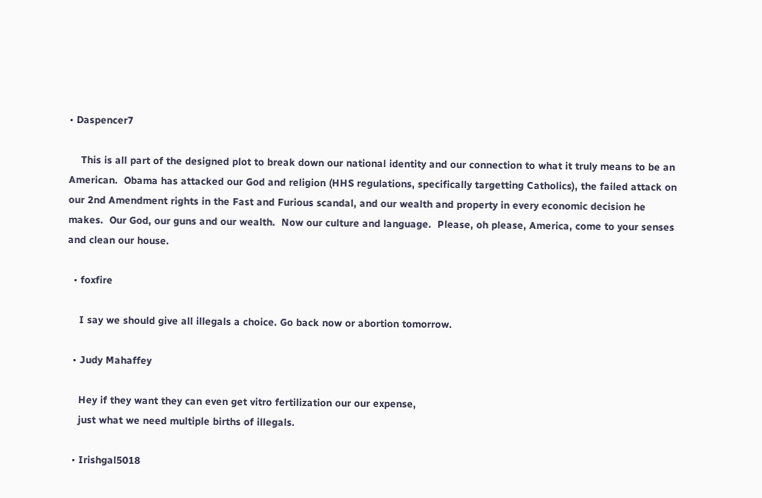• Daspencer7

    This is all part of the designed plot to break down our national identity and our connection to what it truly means to be an American.  Obama has attacked our God and religion (HHS regulations, specifically targetting Catholics), the failed attack on our 2nd Amendment rights in the Fast and Furious scandal, and our wealth and property in every economic decision he makes.  Our God, our guns and our wealth.  Now our culture and language.  Please, oh please, America, come to your senses and clean our house.

  • foxfire

    I say we should give all illegals a choice. Go back now or abortion tomorrow.

  • Judy Mahaffey

    Hey if they want they can even get vitro fertilization our our expense,
    just what we need multiple births of illegals.

  • Irishgal5018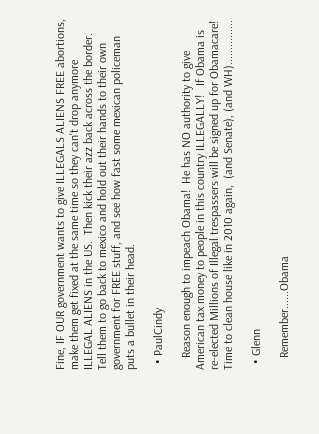Fine, IF OUR government wants to give ILLEGALS ALIENS FREE abortions, make them get fixed at the same time so they can't drop anymore ILLEGAL ALIENS in the US.  Then kick their azz back across the border.  Tell them to go back to mexico and hold out their hands to their own government for FREE stuff, and see how fast some mexican policeman puts a bullet in their head.

  • PaulCindy

    Reason enough to impeach Obama!  He has NO authority to give American tax money to people in this country ILLEGALLY!   If Obama is re-elected Millions of Illegal trespassers will be signed up for Obamacare!   Time to clean house like in 2010 again,  (and Senate), (and WH)...............

  • Glenn

    Remember......Obama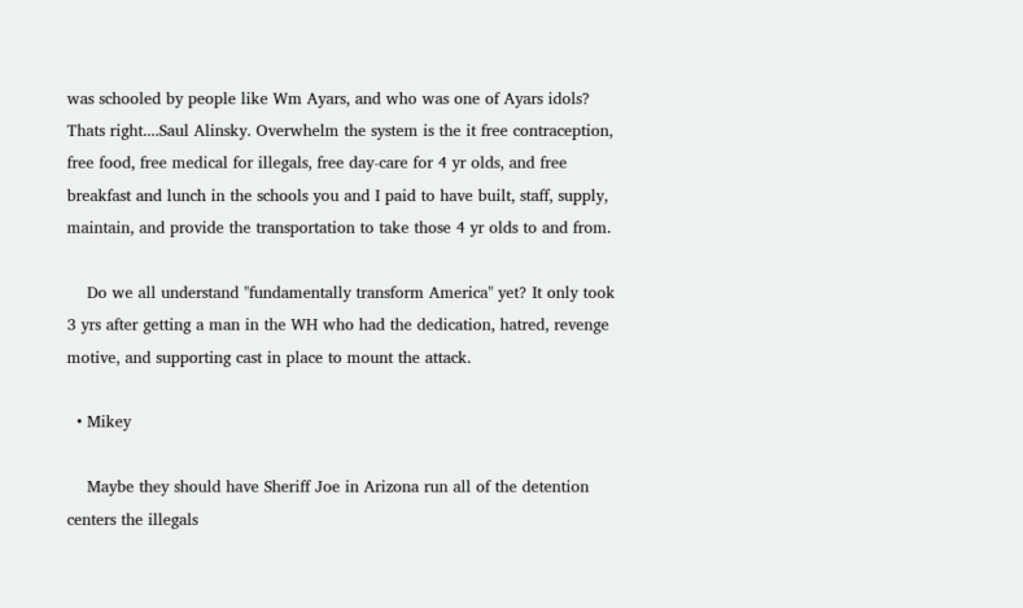was schooled by people like Wm Ayars, and who was one of Ayars idols?  Thats right....Saul Alinsky. Overwhelm the system is the it free contraception, free food, free medical for illegals, free day-care for 4 yr olds, and free breakfast and lunch in the schools you and I paid to have built, staff, supply, maintain, and provide the transportation to take those 4 yr olds to and from.

    Do we all understand "fundamentally transform America" yet? It only took 3 yrs after getting a man in the WH who had the dedication, hatred, revenge motive, and supporting cast in place to mount the attack.

  • Mikey

    Maybe they should have Sheriff Joe in Arizona run all of the detention centers the illegals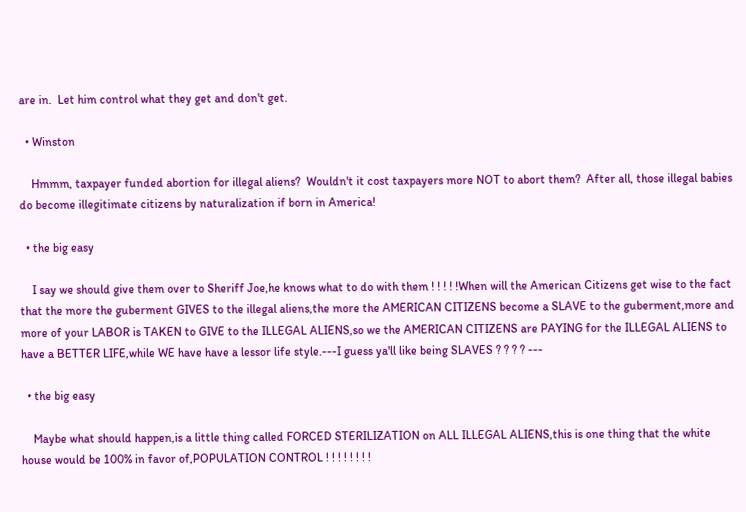are in.  Let him control what they get and don't get.

  • Winston

    Hmmm, taxpayer funded abortion for illegal aliens?  Wouldn't it cost taxpayers more NOT to abort them?  After all, those illegal babies do become illegitimate citizens by naturalization if born in America!

  • the big easy

    I say we should give them over to Sheriff Joe,he knows what to do with them ! ! ! ! !When will the American Citizens get wise to the fact that the more the guberment GIVES to the illegal aliens,the more the AMERICAN CITIZENS become a SLAVE to the guberment,more and more of your LABOR is TAKEN to GIVE to the ILLEGAL ALIENS,so we the AMERICAN CITIZENS are PAYING for the ILLEGAL ALIENS to have a BETTER LIFE,while WE have have a lessor life style.---I guess ya'll like being SLAVES ? ? ? ? ---

  • the big easy

    Maybe what should happen,is a little thing called FORCED STERILIZATION on ALL ILLEGAL ALIENS,this is one thing that the white house would be 100% in favor of,POPULATION CONTROL ! ! ! ! ! ! ! !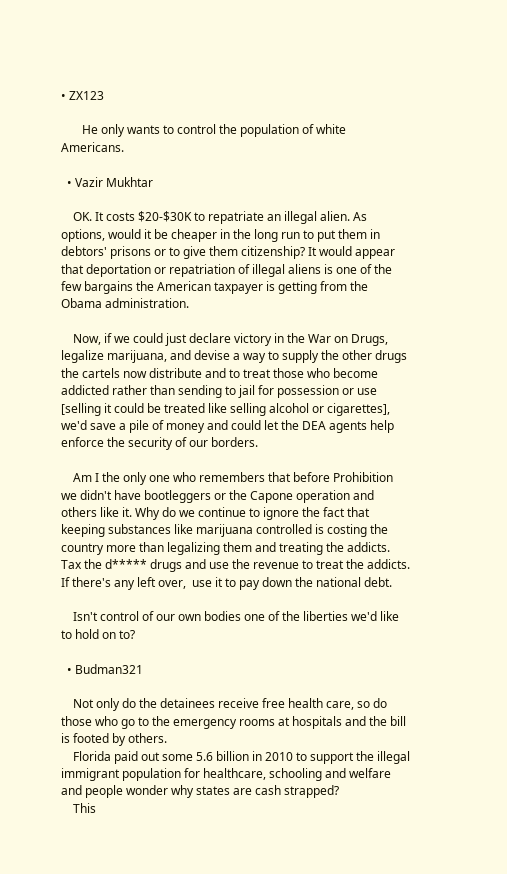• ZX123

       He only wants to control the population of white Americans.

  • Vazir Mukhtar

    OK. It costs $20-$30K to repatriate an illegal alien. As options, would it be cheaper in the long run to put them in debtors' prisons or to give them citizenship? It would appear that deportation or repatriation of illegal aliens is one of the few bargains the American taxpayer is getting from the Obama administration.

    Now, if we could just declare victory in the War on Drugs, legalize marijuana, and devise a way to supply the other drugs the cartels now distribute and to treat those who become addicted rather than sending to jail for possession or use [selling it could be treated like selling alcohol or cigarettes], we'd save a pile of money and could let the DEA agents help enforce the security of our borders.

    Am I the only one who remembers that before Prohibition we didn't have bootleggers or the Capone operation and others like it. Why do we continue to ignore the fact that keeping substances like marijuana controlled is costing the country more than legalizing them and treating the addicts. Tax the d***** drugs and use the revenue to treat the addicts. If there's any left over,  use it to pay down the national debt.

    Isn't control of our own bodies one of the liberties we'd like to hold on to?

  • Budman321

    Not only do the detainees receive free health care, so do those who go to the emergency rooms at hospitals and the bill is footed by others.
    Florida paid out some 5.6 billion in 2010 to support the illegal immigrant population for healthcare, schooling and welfare and people wonder why states are cash strapped?
    This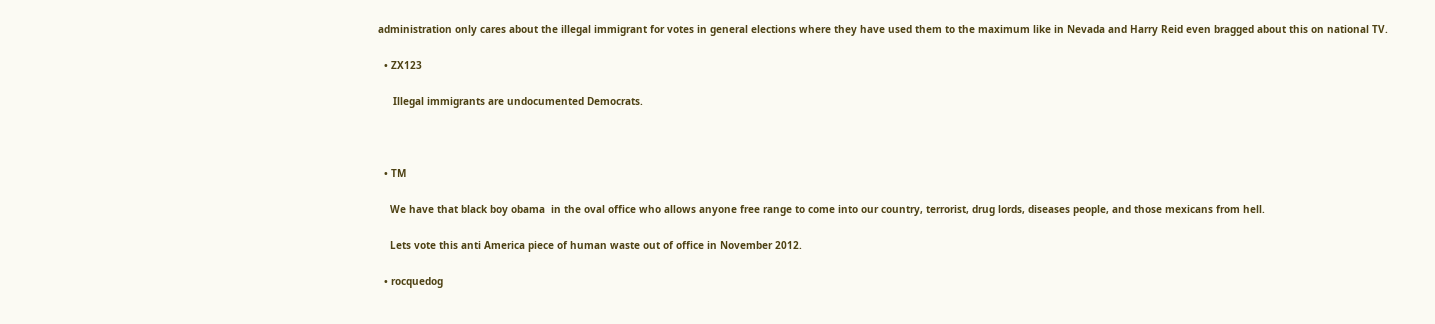administration only cares about the illegal immigrant for votes in general elections where they have used them to the maximum like in Nevada and Harry Reid even bragged about this on national TV.

  • ZX123

     Illegal immigrants are undocumented Democrats.



  • TM

    We have that black boy obama  in the oval office who allows anyone free range to come into our country, terrorist, drug lords, diseases people, and those mexicans from hell.

    Lets vote this anti America piece of human waste out of office in November 2012.

  • rocquedog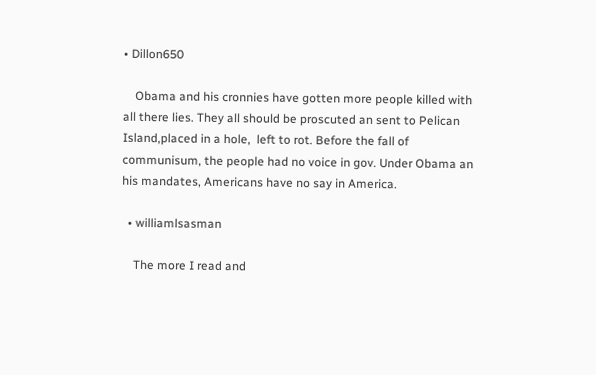• Dillon650

    Obama and his cronnies have gotten more people killed with all there lies. They all should be proscuted an sent to Pelican Island,placed in a hole,  left to rot. Before the fall of communisum, the people had no voice in gov. Under Obama an his mandates, Americans have no say in America.

  • williamlsasman

    The more I read and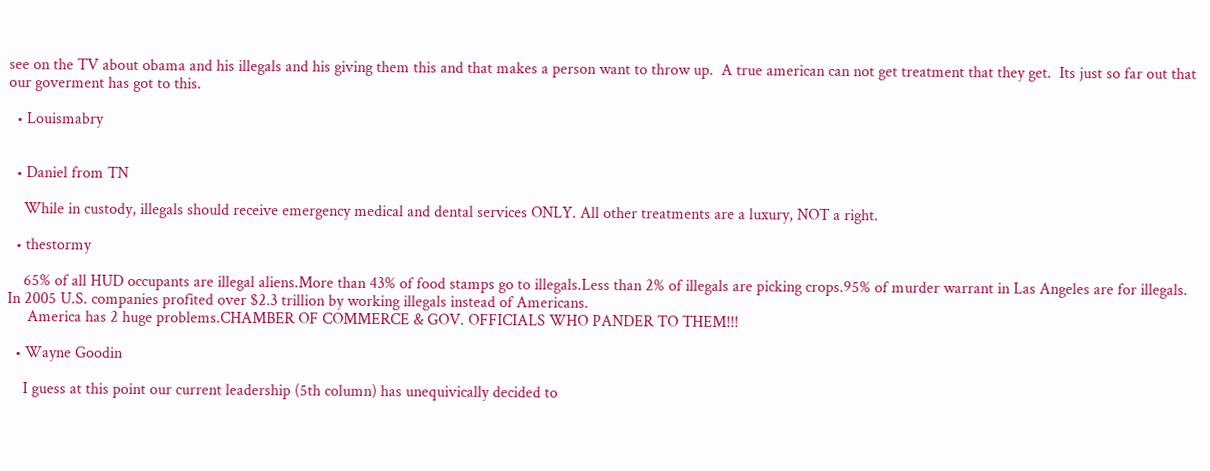see on the TV about obama and his illegals and his giving them this and that makes a person want to throw up.  A true american can not get treatment that they get.  Its just so far out that our goverment has got to this.

  • Louismabry


  • Daniel from TN

    While in custody, illegals should receive emergency medical and dental services ONLY. All other treatments are a luxury, NOT a right.

  • thestormy

    65% of all HUD occupants are illegal aliens.More than 43% of food stamps go to illegals.Less than 2% of illegals are picking crops.95% of murder warrant in Las Angeles are for illegals.   In 2005 U.S. companies profited over $2.3 trillion by working illegals instead of Americans.
     America has 2 huge problems.CHAMBER OF COMMERCE & GOV. OFFICIALS WHO PANDER TO THEM!!!

  • Wayne Goodin

    I guess at this point our current leadership (5th column) has unequivically decided to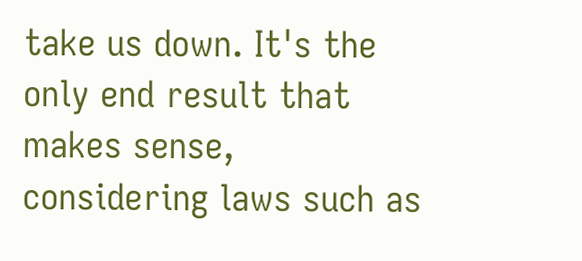take us down. It's the only end result that makes sense, considering laws such as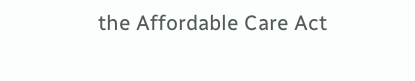the Affordable Care Act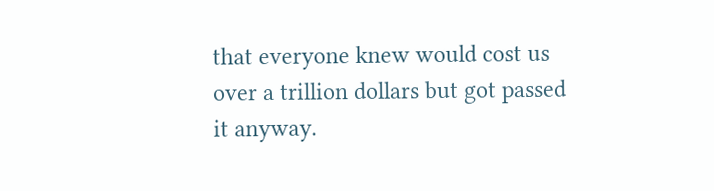that everyone knew would cost us over a trillion dollars but got passed it anyway.